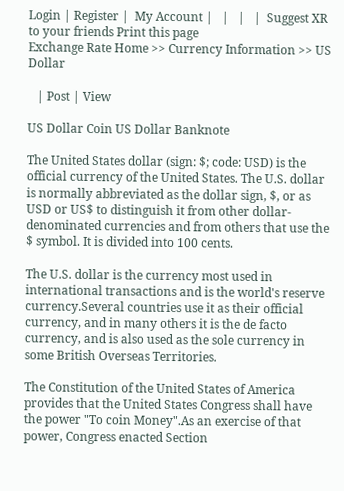Login | Register |  My Account |   |   |   |  Suggest XR to your friends Print this page
Exchange Rate Home >> Currency Information >> US Dollar

   | Post | View

US Dollar Coin US Dollar Banknote

The United States dollar (sign: $; code: USD) is the official currency of the United States. The U.S. dollar is normally abbreviated as the dollar sign, $, or as USD or US$ to distinguish it from other dollar-denominated currencies and from others that use the $ symbol. It is divided into 100 cents.

The U.S. dollar is the currency most used in international transactions and is the world's reserve currency.Several countries use it as their official currency, and in many others it is the de facto currency, and is also used as the sole currency in some British Overseas Territories.

The Constitution of the United States of America provides that the United States Congress shall have the power "To coin Money".As an exercise of that power, Congress enacted Section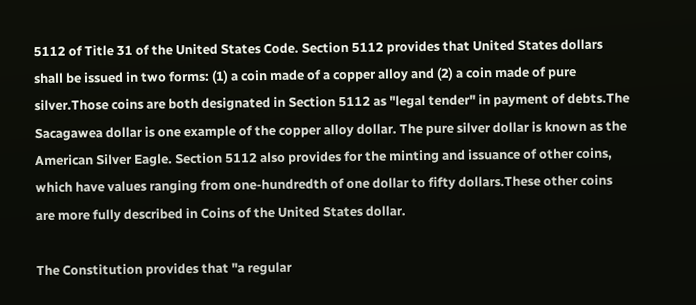5112 of Title 31 of the United States Code. Section 5112 provides that United States dollars shall be issued in two forms: (1) a coin made of a copper alloy and (2) a coin made of pure silver.Those coins are both designated in Section 5112 as "legal tender" in payment of debts.The Sacagawea dollar is one example of the copper alloy dollar. The pure silver dollar is known as the American Silver Eagle. Section 5112 also provides for the minting and issuance of other coins, which have values ranging from one-hundredth of one dollar to fifty dollars.These other coins are more fully described in Coins of the United States dollar.

The Constitution provides that "a regular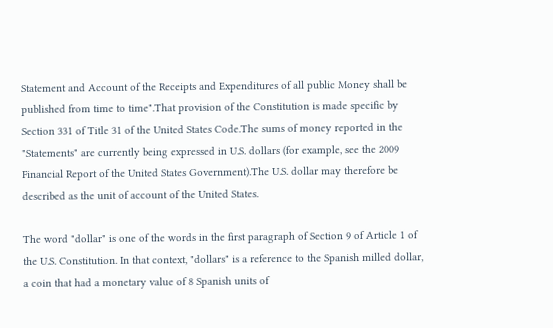Statement and Account of the Receipts and Expenditures of all public Money shall be published from time to time".That provision of the Constitution is made specific by Section 331 of Title 31 of the United States Code.The sums of money reported in the "Statements" are currently being expressed in U.S. dollars (for example, see the 2009 Financial Report of the United States Government).The U.S. dollar may therefore be described as the unit of account of the United States.

The word "dollar" is one of the words in the first paragraph of Section 9 of Article 1 of the U.S. Constitution. In that context, "dollars" is a reference to the Spanish milled dollar, a coin that had a monetary value of 8 Spanish units of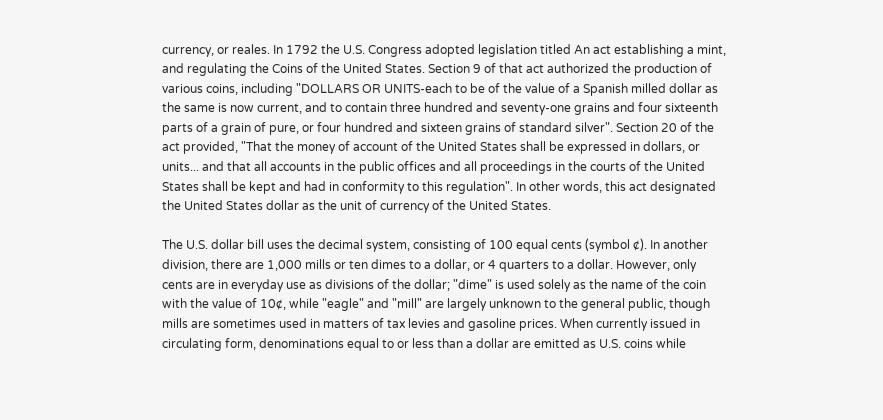currency, or reales. In 1792 the U.S. Congress adopted legislation titled An act establishing a mint, and regulating the Coins of the United States. Section 9 of that act authorized the production of various coins, including "DOLLARS OR UNITS-each to be of the value of a Spanish milled dollar as the same is now current, and to contain three hundred and seventy-one grains and four sixteenth parts of a grain of pure, or four hundred and sixteen grains of standard silver". Section 20 of the act provided, "That the money of account of the United States shall be expressed in dollars, or units... and that all accounts in the public offices and all proceedings in the courts of the United States shall be kept and had in conformity to this regulation". In other words, this act designated the United States dollar as the unit of currency of the United States.

The U.S. dollar bill uses the decimal system, consisting of 100 equal cents (symbol ¢). In another division, there are 1,000 mills or ten dimes to a dollar, or 4 quarters to a dollar. However, only cents are in everyday use as divisions of the dollar; "dime" is used solely as the name of the coin with the value of 10¢, while "eagle" and "mill" are largely unknown to the general public, though mills are sometimes used in matters of tax levies and gasoline prices. When currently issued in circulating form, denominations equal to or less than a dollar are emitted as U.S. coins while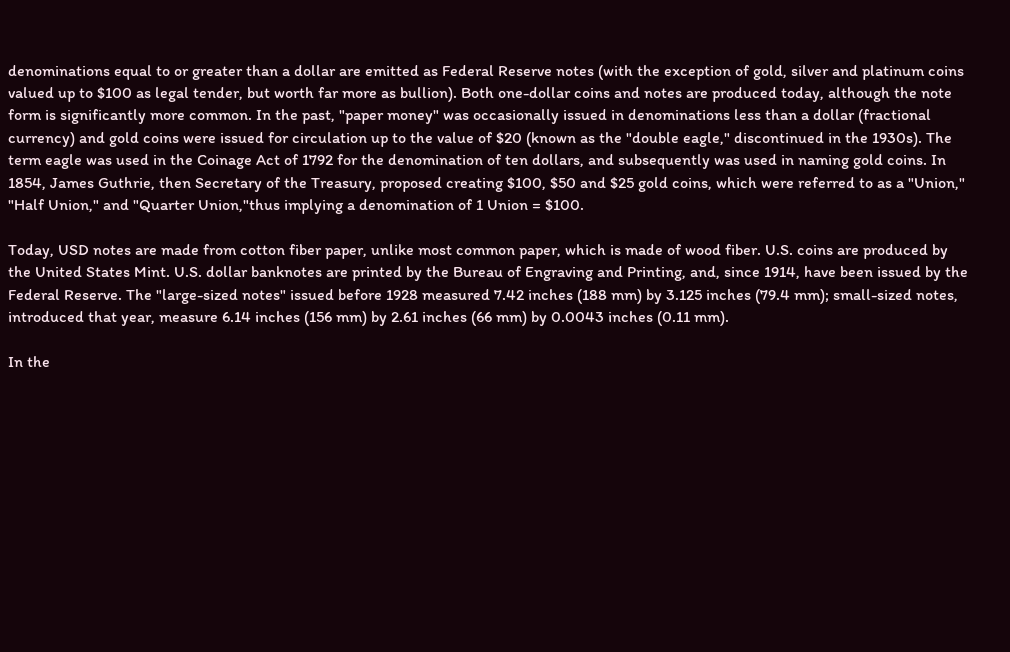denominations equal to or greater than a dollar are emitted as Federal Reserve notes (with the exception of gold, silver and platinum coins valued up to $100 as legal tender, but worth far more as bullion). Both one-dollar coins and notes are produced today, although the note form is significantly more common. In the past, "paper money" was occasionally issued in denominations less than a dollar (fractional currency) and gold coins were issued for circulation up to the value of $20 (known as the "double eagle," discontinued in the 1930s). The term eagle was used in the Coinage Act of 1792 for the denomination of ten dollars, and subsequently was used in naming gold coins. In 1854, James Guthrie, then Secretary of the Treasury, proposed creating $100, $50 and $25 gold coins, which were referred to as a "Union," "Half Union," and "Quarter Union,"thus implying a denomination of 1 Union = $100.

Today, USD notes are made from cotton fiber paper, unlike most common paper, which is made of wood fiber. U.S. coins are produced by the United States Mint. U.S. dollar banknotes are printed by the Bureau of Engraving and Printing, and, since 1914, have been issued by the Federal Reserve. The "large-sized notes" issued before 1928 measured 7.42 inches (188 mm) by 3.125 inches (79.4 mm); small-sized notes, introduced that year, measure 6.14 inches (156 mm) by 2.61 inches (66 mm) by 0.0043 inches (0.11 mm).

In the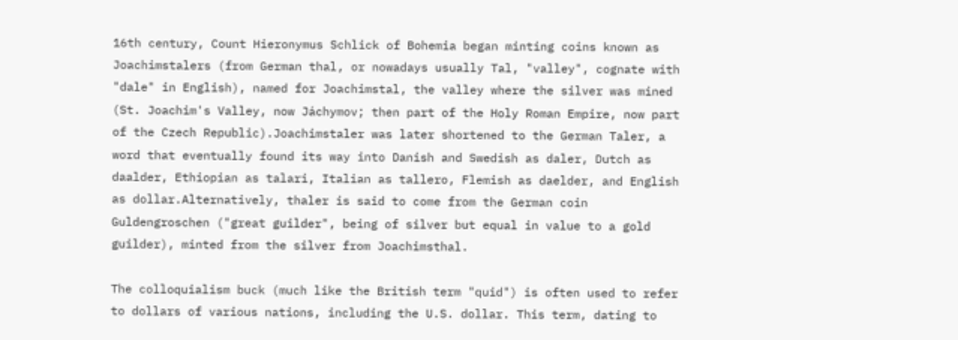16th century, Count Hieronymus Schlick of Bohemia began minting coins known as Joachimstalers (from German thal, or nowadays usually Tal, "valley", cognate with "dale" in English), named for Joachimstal, the valley where the silver was mined (St. Joachim's Valley, now Jáchymov; then part of the Holy Roman Empire, now part of the Czech Republic).Joachimstaler was later shortened to the German Taler, a word that eventually found its way into Danish and Swedish as daler, Dutch as daalder, Ethiopian as talari, Italian as tallero, Flemish as daelder, and English as dollar.Alternatively, thaler is said to come from the German coin Guldengroschen ("great guilder", being of silver but equal in value to a gold guilder), minted from the silver from Joachimsthal.

The colloquialism buck (much like the British term "quid") is often used to refer to dollars of various nations, including the U.S. dollar. This term, dating to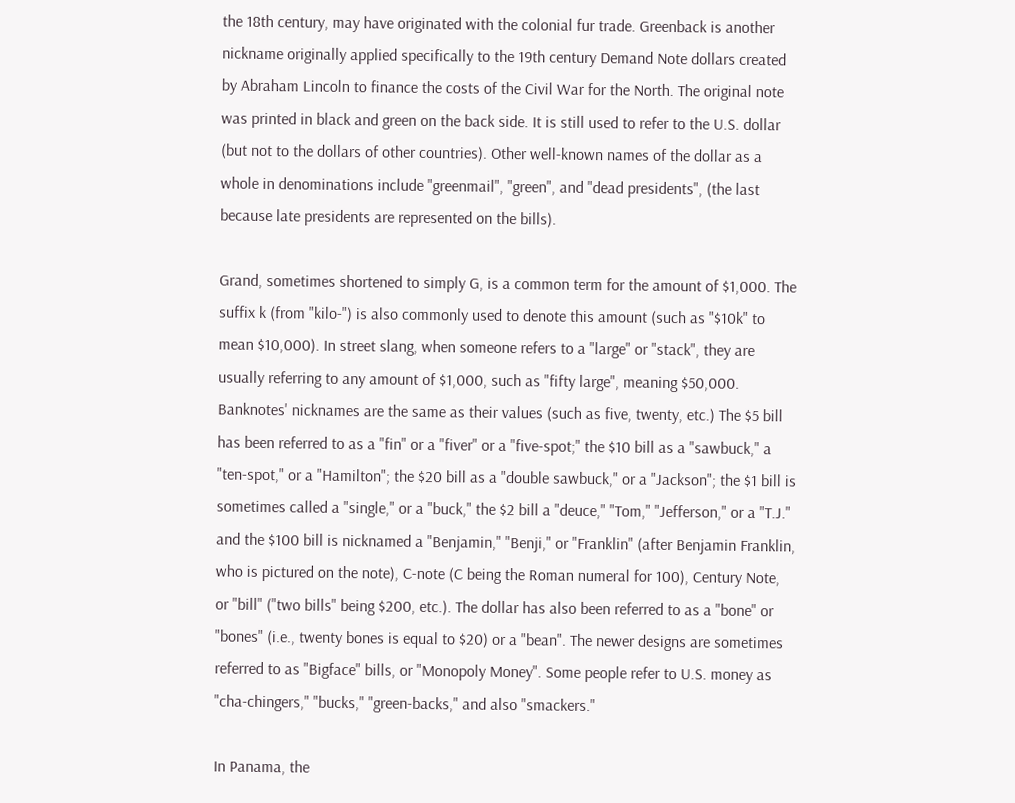the 18th century, may have originated with the colonial fur trade. Greenback is another nickname originally applied specifically to the 19th century Demand Note dollars created by Abraham Lincoln to finance the costs of the Civil War for the North. The original note was printed in black and green on the back side. It is still used to refer to the U.S. dollar (but not to the dollars of other countries). Other well-known names of the dollar as a whole in denominations include "greenmail", "green", and "dead presidents", (the last because late presidents are represented on the bills).

Grand, sometimes shortened to simply G, is a common term for the amount of $1,000. The suffix k (from "kilo-") is also commonly used to denote this amount (such as "$10k" to mean $10,000). In street slang, when someone refers to a "large" or "stack", they are usually referring to any amount of $1,000, such as "fifty large", meaning $50,000. Banknotes' nicknames are the same as their values (such as five, twenty, etc.) The $5 bill has been referred to as a "fin" or a "fiver" or a "five-spot;" the $10 bill as a "sawbuck," a "ten-spot," or a "Hamilton"; the $20 bill as a "double sawbuck," or a "Jackson"; the $1 bill is sometimes called a "single," or a "buck," the $2 bill a "deuce," "Tom," "Jefferson," or a "T.J." and the $100 bill is nicknamed a "Benjamin," "Benji," or "Franklin" (after Benjamin Franklin, who is pictured on the note), C-note (C being the Roman numeral for 100), Century Note, or "bill" ("two bills" being $200, etc.). The dollar has also been referred to as a "bone" or "bones" (i.e., twenty bones is equal to $20) or a "bean". The newer designs are sometimes referred to as "Bigface" bills, or "Monopoly Money". Some people refer to U.S. money as "cha-chingers," "bucks," "green-backs," and also "smackers."

In Panama, the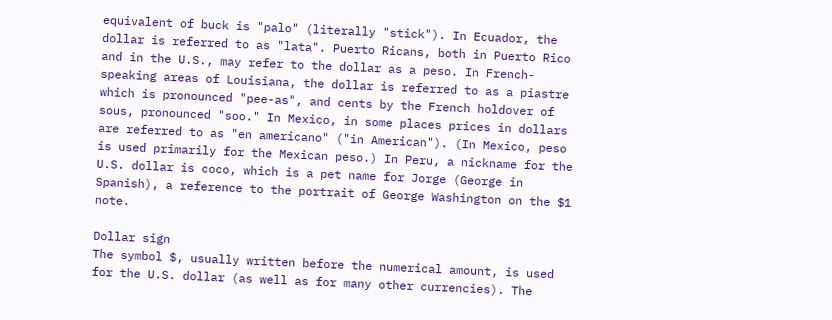equivalent of buck is "palo" (literally "stick"). In Ecuador, the dollar is referred to as "lata". Puerto Ricans, both in Puerto Rico and in the U.S., may refer to the dollar as a peso. In French-speaking areas of Louisiana, the dollar is referred to as a piastre which is pronounced "pee-as", and cents by the French holdover of sous, pronounced "soo." In Mexico, in some places prices in dollars are referred to as "en americano" ("in American"). (In Mexico, peso is used primarily for the Mexican peso.) In Peru, a nickname for the U.S. dollar is coco, which is a pet name for Jorge (George in Spanish), a reference to the portrait of George Washington on the $1 note.

Dollar sign
The symbol $, usually written before the numerical amount, is used for the U.S. dollar (as well as for many other currencies). The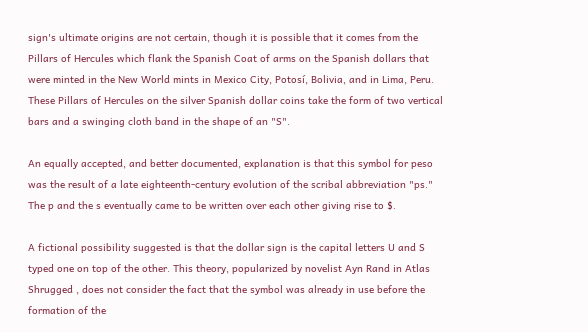sign's ultimate origins are not certain, though it is possible that it comes from the Pillars of Hercules which flank the Spanish Coat of arms on the Spanish dollars that were minted in the New World mints in Mexico City, Potosí, Bolivia, and in Lima, Peru. These Pillars of Hercules on the silver Spanish dollar coins take the form of two vertical bars and a swinging cloth band in the shape of an "S".

An equally accepted, and better documented, explanation is that this symbol for peso was the result of a late eighteenth-century evolution of the scribal abbreviation "ps." The p and the s eventually came to be written over each other giving rise to $.

A fictional possibility suggested is that the dollar sign is the capital letters U and S typed one on top of the other. This theory, popularized by novelist Ayn Rand in Atlas Shrugged , does not consider the fact that the symbol was already in use before the formation of the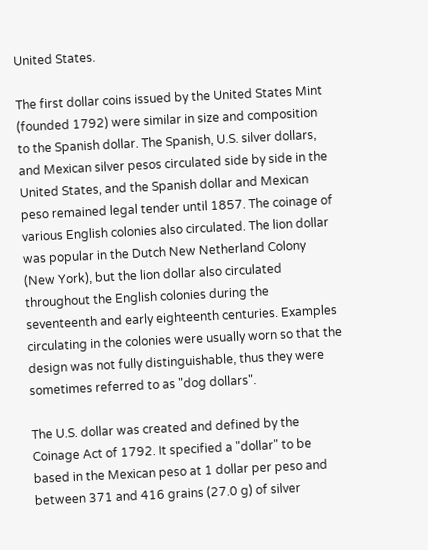United States.

The first dollar coins issued by the United States Mint (founded 1792) were similar in size and composition to the Spanish dollar. The Spanish, U.S. silver dollars, and Mexican silver pesos circulated side by side in the United States, and the Spanish dollar and Mexican peso remained legal tender until 1857. The coinage of various English colonies also circulated. The lion dollar was popular in the Dutch New Netherland Colony (New York), but the lion dollar also circulated throughout the English colonies during the seventeenth and early eighteenth centuries. Examples circulating in the colonies were usually worn so that the design was not fully distinguishable, thus they were sometimes referred to as "dog dollars".

The U.S. dollar was created and defined by the Coinage Act of 1792. It specified a "dollar" to be based in the Mexican peso at 1 dollar per peso and between 371 and 416 grains (27.0 g) of silver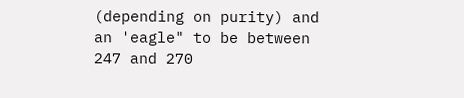(depending on purity) and an 'eagle" to be between 247 and 270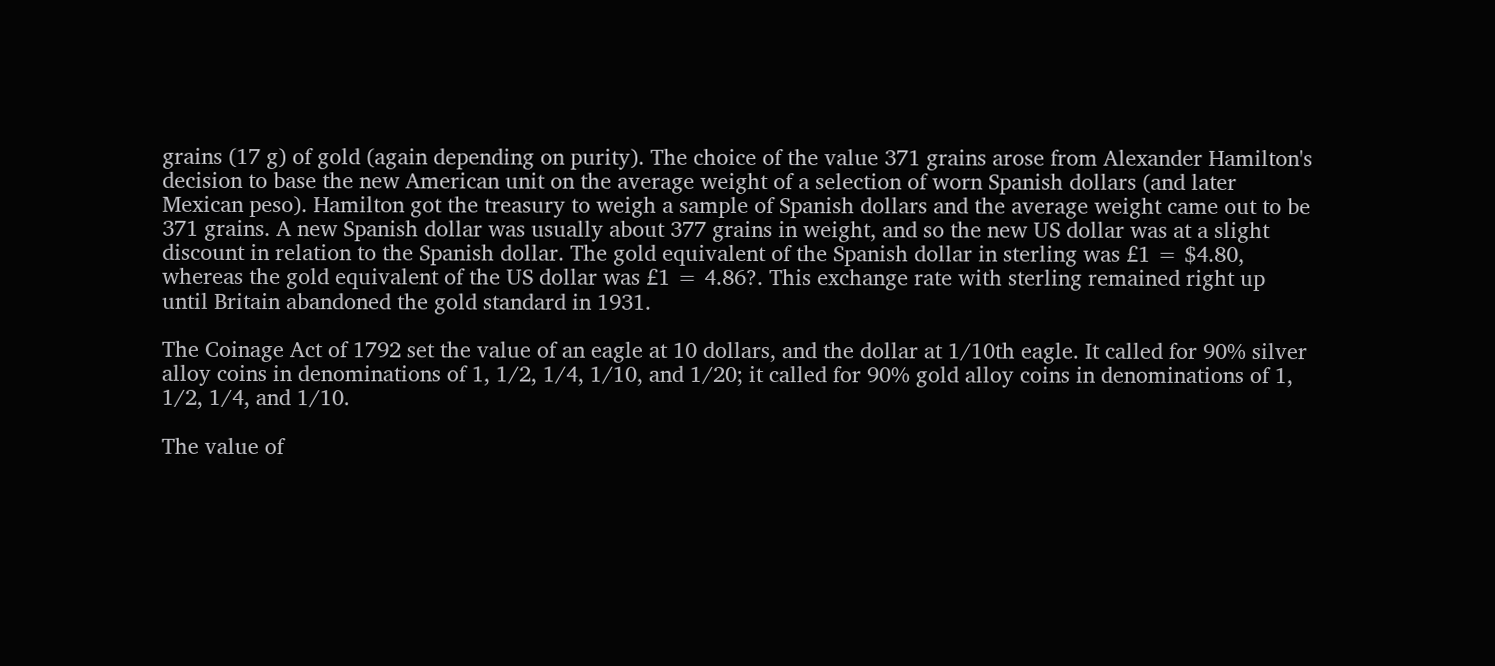grains (17 g) of gold (again depending on purity). The choice of the value 371 grains arose from Alexander Hamilton's decision to base the new American unit on the average weight of a selection of worn Spanish dollars (and later Mexican peso). Hamilton got the treasury to weigh a sample of Spanish dollars and the average weight came out to be 371 grains. A new Spanish dollar was usually about 377 grains in weight, and so the new US dollar was at a slight discount in relation to the Spanish dollar. The gold equivalent of the Spanish dollar in sterling was £1 = $4.80, whereas the gold equivalent of the US dollar was £1 = 4.86?. This exchange rate with sterling remained right up until Britain abandoned the gold standard in 1931.

The Coinage Act of 1792 set the value of an eagle at 10 dollars, and the dollar at 1/10th eagle. It called for 90% silver alloy coins in denominations of 1, 1/2, 1/4, 1/10, and 1/20; it called for 90% gold alloy coins in denominations of 1, 1/2, 1/4, and 1/10.

The value of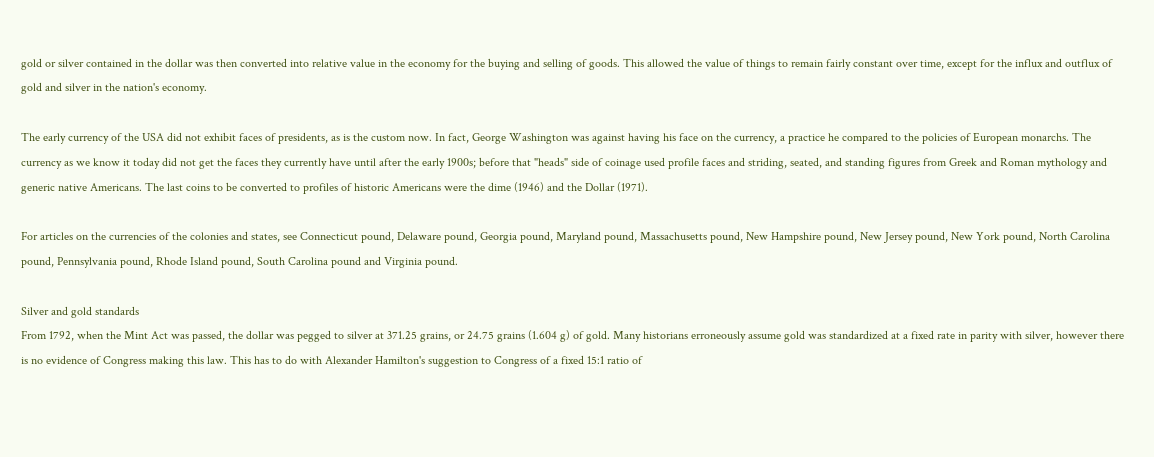gold or silver contained in the dollar was then converted into relative value in the economy for the buying and selling of goods. This allowed the value of things to remain fairly constant over time, except for the influx and outflux of gold and silver in the nation's economy.

The early currency of the USA did not exhibit faces of presidents, as is the custom now. In fact, George Washington was against having his face on the currency, a practice he compared to the policies of European monarchs. The currency as we know it today did not get the faces they currently have until after the early 1900s; before that "heads" side of coinage used profile faces and striding, seated, and standing figures from Greek and Roman mythology and generic native Americans. The last coins to be converted to profiles of historic Americans were the dime (1946) and the Dollar (1971).

For articles on the currencies of the colonies and states, see Connecticut pound, Delaware pound, Georgia pound, Maryland pound, Massachusetts pound, New Hampshire pound, New Jersey pound, New York pound, North Carolina pound, Pennsylvania pound, Rhode Island pound, South Carolina pound and Virginia pound.

Silver and gold standards
From 1792, when the Mint Act was passed, the dollar was pegged to silver at 371.25 grains, or 24.75 grains (1.604 g) of gold. Many historians erroneously assume gold was standardized at a fixed rate in parity with silver, however there is no evidence of Congress making this law. This has to do with Alexander Hamilton's suggestion to Congress of a fixed 15:1 ratio of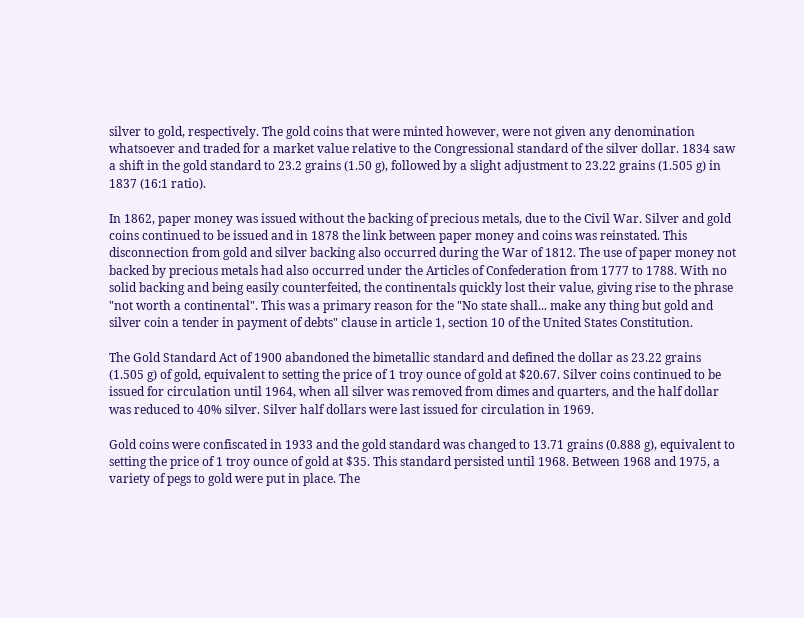silver to gold, respectively. The gold coins that were minted however, were not given any denomination whatsoever and traded for a market value relative to the Congressional standard of the silver dollar. 1834 saw a shift in the gold standard to 23.2 grains (1.50 g), followed by a slight adjustment to 23.22 grains (1.505 g) in 1837 (16:1 ratio).

In 1862, paper money was issued without the backing of precious metals, due to the Civil War. Silver and gold coins continued to be issued and in 1878 the link between paper money and coins was reinstated. This disconnection from gold and silver backing also occurred during the War of 1812. The use of paper money not backed by precious metals had also occurred under the Articles of Confederation from 1777 to 1788. With no solid backing and being easily counterfeited, the continentals quickly lost their value, giving rise to the phrase "not worth a continental". This was a primary reason for the "No state shall... make any thing but gold and silver coin a tender in payment of debts" clause in article 1, section 10 of the United States Constitution.

The Gold Standard Act of 1900 abandoned the bimetallic standard and defined the dollar as 23.22 grains (1.505 g) of gold, equivalent to setting the price of 1 troy ounce of gold at $20.67. Silver coins continued to be issued for circulation until 1964, when all silver was removed from dimes and quarters, and the half dollar was reduced to 40% silver. Silver half dollars were last issued for circulation in 1969.

Gold coins were confiscated in 1933 and the gold standard was changed to 13.71 grains (0.888 g), equivalent to setting the price of 1 troy ounce of gold at $35. This standard persisted until 1968. Between 1968 and 1975, a variety of pegs to gold were put in place. The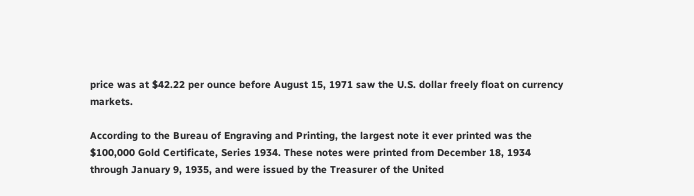price was at $42.22 per ounce before August 15, 1971 saw the U.S. dollar freely float on currency markets.

According to the Bureau of Engraving and Printing, the largest note it ever printed was the $100,000 Gold Certificate, Series 1934. These notes were printed from December 18, 1934 through January 9, 1935, and were issued by the Treasurer of the United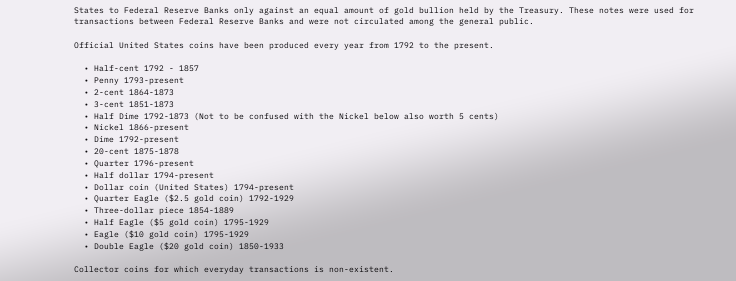States to Federal Reserve Banks only against an equal amount of gold bullion held by the Treasury. These notes were used for transactions between Federal Reserve Banks and were not circulated among the general public.

Official United States coins have been produced every year from 1792 to the present.

  • Half-cent 1792 - 1857
  • Penny 1793-present
  • 2-cent 1864-1873
  • 3-cent 1851-1873
  • Half Dime 1792-1873 (Not to be confused with the Nickel below also worth 5 cents)
  • Nickel 1866-present
  • Dime 1792-present
  • 20-cent 1875-1878
  • Quarter 1796-present
  • Half dollar 1794-present
  • Dollar coin (United States) 1794-present
  • Quarter Eagle ($2.5 gold coin) 1792-1929
  • Three-dollar piece 1854-1889
  • Half Eagle ($5 gold coin) 1795-1929
  • Eagle ($10 gold coin) 1795-1929
  • Double Eagle ($20 gold coin) 1850-1933

Collector coins for which everyday transactions is non-existent.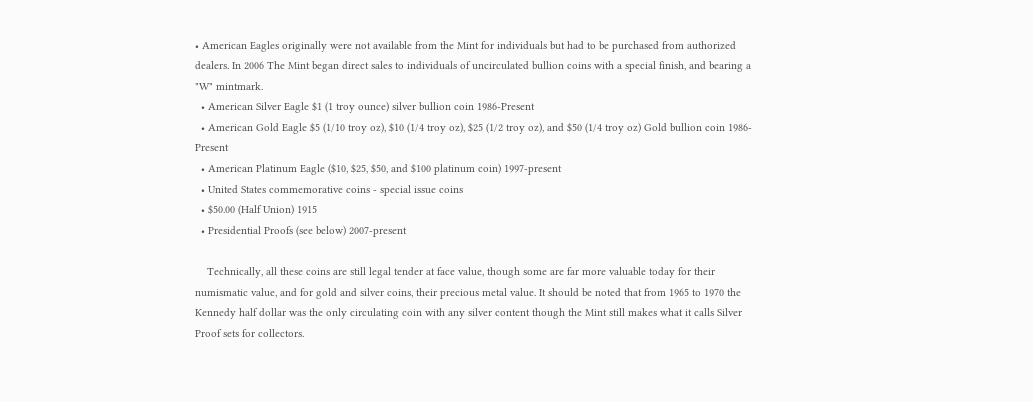• American Eagles originally were not available from the Mint for individuals but had to be purchased from authorized dealers. In 2006 The Mint began direct sales to individuals of uncirculated bullion coins with a special finish, and bearing a "W" mintmark.
  • American Silver Eagle $1 (1 troy ounce) silver bullion coin 1986-Present
  • American Gold Eagle $5 (1/10 troy oz), $10 (1/4 troy oz), $25 (1/2 troy oz), and $50 (1/4 troy oz) Gold bullion coin 1986-Present
  • American Platinum Eagle ($10, $25, $50, and $100 platinum coin) 1997-present
  • United States commemorative coins - special issue coins
  • $50.00 (Half Union) 1915
  • Presidential Proofs (see below) 2007-present

    Technically, all these coins are still legal tender at face value, though some are far more valuable today for their numismatic value, and for gold and silver coins, their precious metal value. It should be noted that from 1965 to 1970 the Kennedy half dollar was the only circulating coin with any silver content though the Mint still makes what it calls Silver Proof sets for collectors.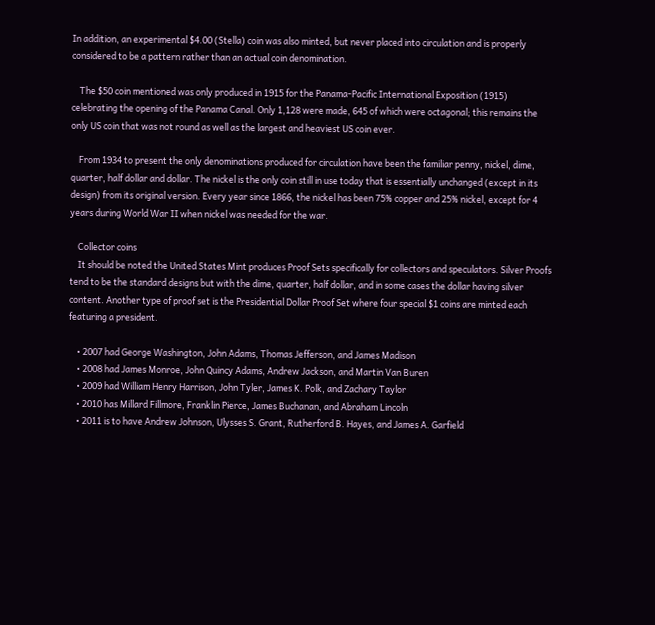In addition, an experimental $4.00 (Stella) coin was also minted, but never placed into circulation and is properly considered to be a pattern rather than an actual coin denomination.

    The $50 coin mentioned was only produced in 1915 for the Panama-Pacific International Exposition (1915) celebrating the opening of the Panama Canal. Only 1,128 were made, 645 of which were octagonal; this remains the only US coin that was not round as well as the largest and heaviest US coin ever.

    From 1934 to present the only denominations produced for circulation have been the familiar penny, nickel, dime, quarter, half dollar and dollar. The nickel is the only coin still in use today that is essentially unchanged (except in its design) from its original version. Every year since 1866, the nickel has been 75% copper and 25% nickel, except for 4 years during World War II when nickel was needed for the war.

    Collector coins
    It should be noted the United States Mint produces Proof Sets specifically for collectors and speculators. Silver Proofs tend to be the standard designs but with the dime, quarter, half dollar, and in some cases the dollar having silver content. Another type of proof set is the Presidential Dollar Proof Set where four special $1 coins are minted each featuring a president.

    • 2007 had George Washington, John Adams, Thomas Jefferson, and James Madison
    • 2008 had James Monroe, John Quincy Adams, Andrew Jackson, and Martin Van Buren
    • 2009 had William Henry Harrison, John Tyler, James K. Polk, and Zachary Taylor
    • 2010 has Millard Fillmore, Franklin Pierce, James Buchanan, and Abraham Lincoln
    • 2011 is to have Andrew Johnson, Ulysses S. Grant, Rutherford B. Hayes, and James A. Garfield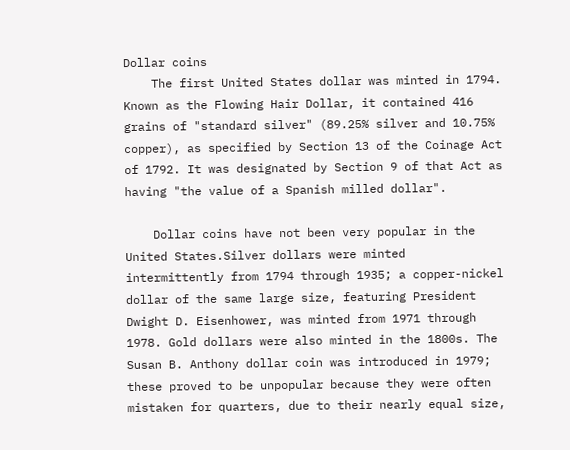Dollar coins
    The first United States dollar was minted in 1794. Known as the Flowing Hair Dollar, it contained 416 grains of "standard silver" (89.25% silver and 10.75% copper), as specified by Section 13 of the Coinage Act of 1792. It was designated by Section 9 of that Act as having "the value of a Spanish milled dollar".

    Dollar coins have not been very popular in the United States.Silver dollars were minted intermittently from 1794 through 1935; a copper-nickel dollar of the same large size, featuring President Dwight D. Eisenhower, was minted from 1971 through 1978. Gold dollars were also minted in the 1800s. The Susan B. Anthony dollar coin was introduced in 1979; these proved to be unpopular because they were often mistaken for quarters, due to their nearly equal size,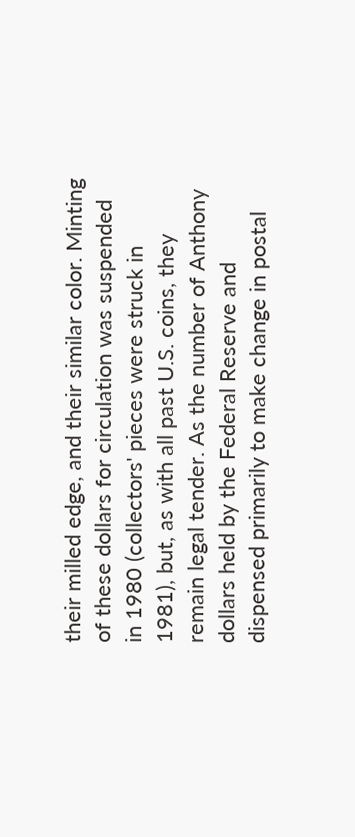their milled edge, and their similar color. Minting of these dollars for circulation was suspended in 1980 (collectors' pieces were struck in 1981), but, as with all past U.S. coins, they remain legal tender. As the number of Anthony dollars held by the Federal Reserve and dispensed primarily to make change in postal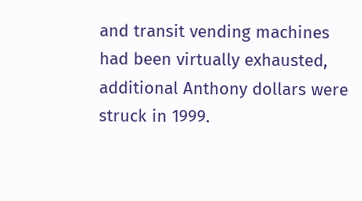and transit vending machines had been virtually exhausted, additional Anthony dollars were struck in 1999.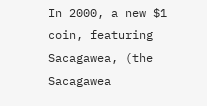In 2000, a new $1 coin, featuring Sacagawea, (the Sacagawea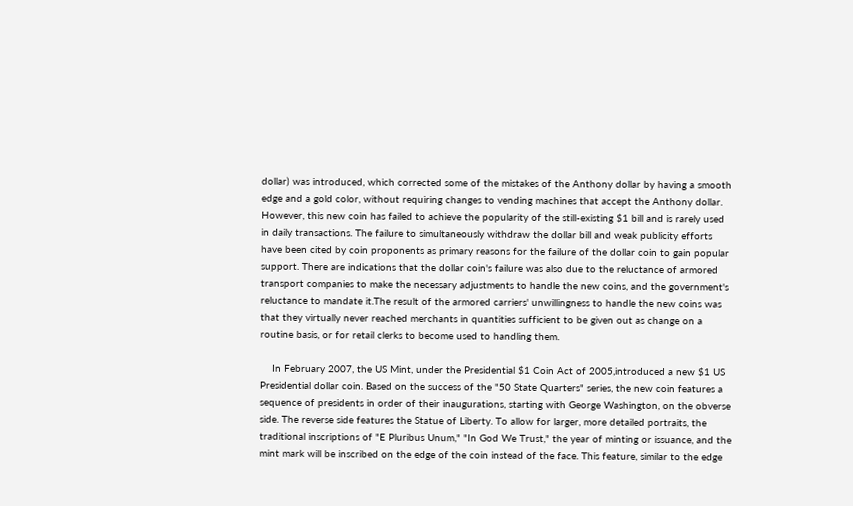dollar) was introduced, which corrected some of the mistakes of the Anthony dollar by having a smooth edge and a gold color, without requiring changes to vending machines that accept the Anthony dollar. However, this new coin has failed to achieve the popularity of the still-existing $1 bill and is rarely used in daily transactions. The failure to simultaneously withdraw the dollar bill and weak publicity efforts have been cited by coin proponents as primary reasons for the failure of the dollar coin to gain popular support. There are indications that the dollar coin's failure was also due to the reluctance of armored transport companies to make the necessary adjustments to handle the new coins, and the government's reluctance to mandate it.The result of the armored carriers' unwillingness to handle the new coins was that they virtually never reached merchants in quantities sufficient to be given out as change on a routine basis, or for retail clerks to become used to handling them.

    In February 2007, the US Mint, under the Presidential $1 Coin Act of 2005,introduced a new $1 US Presidential dollar coin. Based on the success of the "50 State Quarters" series, the new coin features a sequence of presidents in order of their inaugurations, starting with George Washington, on the obverse side. The reverse side features the Statue of Liberty. To allow for larger, more detailed portraits, the traditional inscriptions of "E Pluribus Unum," "In God We Trust," the year of minting or issuance, and the mint mark will be inscribed on the edge of the coin instead of the face. This feature, similar to the edge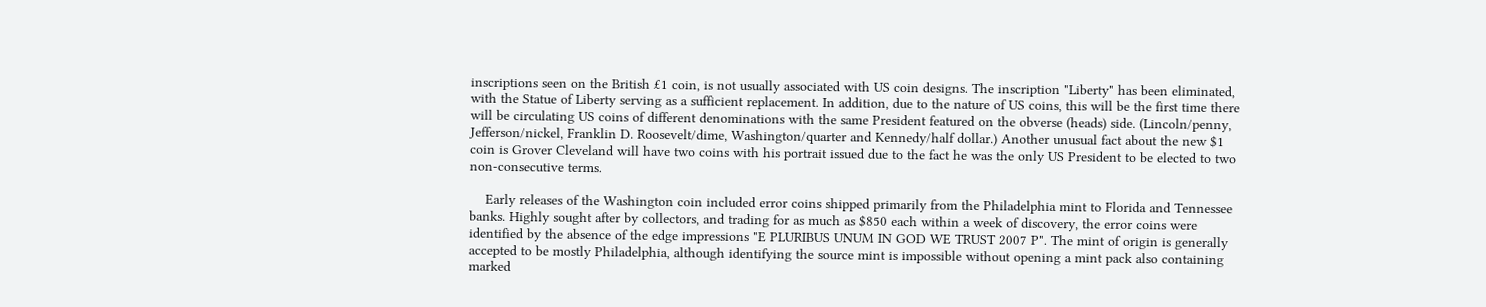inscriptions seen on the British £1 coin, is not usually associated with US coin designs. The inscription "Liberty" has been eliminated, with the Statue of Liberty serving as a sufficient replacement. In addition, due to the nature of US coins, this will be the first time there will be circulating US coins of different denominations with the same President featured on the obverse (heads) side. (Lincoln/penny, Jefferson/nickel, Franklin D. Roosevelt/dime, Washington/quarter and Kennedy/half dollar.) Another unusual fact about the new $1 coin is Grover Cleveland will have two coins with his portrait issued due to the fact he was the only US President to be elected to two non-consecutive terms.

    Early releases of the Washington coin included error coins shipped primarily from the Philadelphia mint to Florida and Tennessee banks. Highly sought after by collectors, and trading for as much as $850 each within a week of discovery, the error coins were identified by the absence of the edge impressions "E PLURIBUS UNUM IN GOD WE TRUST 2007 P". The mint of origin is generally accepted to be mostly Philadelphia, although identifying the source mint is impossible without opening a mint pack also containing marked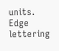units. Edge lettering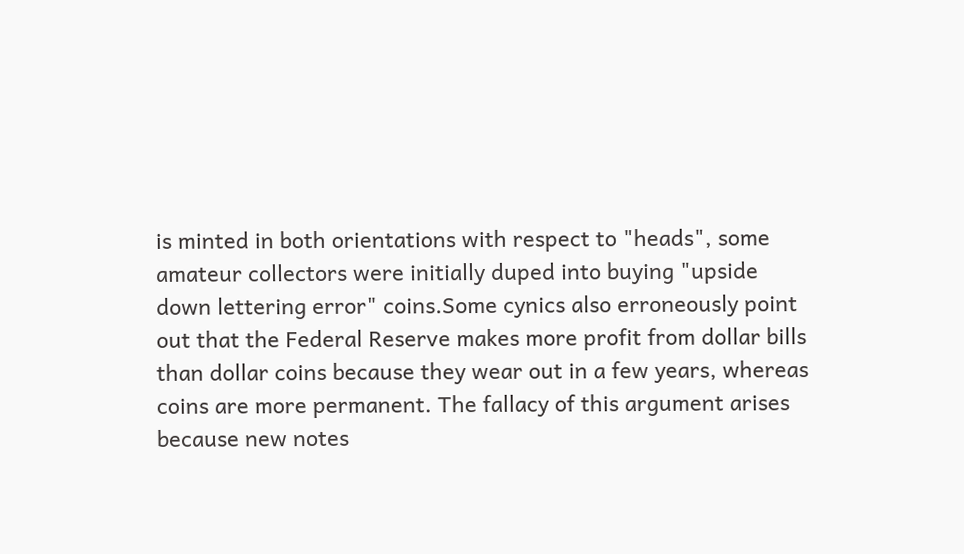is minted in both orientations with respect to "heads", some amateur collectors were initially duped into buying "upside down lettering error" coins.Some cynics also erroneously point out that the Federal Reserve makes more profit from dollar bills than dollar coins because they wear out in a few years, whereas coins are more permanent. The fallacy of this argument arises because new notes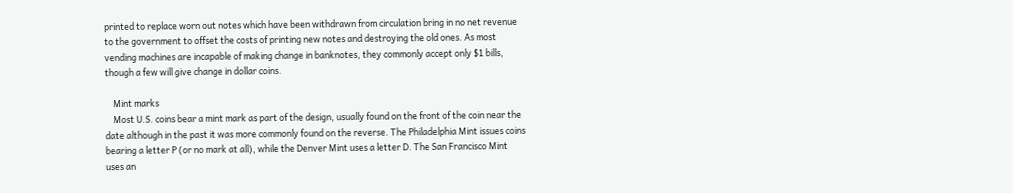printed to replace worn out notes which have been withdrawn from circulation bring in no net revenue to the government to offset the costs of printing new notes and destroying the old ones. As most vending machines are incapable of making change in banknotes, they commonly accept only $1 bills, though a few will give change in dollar coins.

    Mint marks
    Most U.S. coins bear a mint mark as part of the design, usually found on the front of the coin near the date although in the past it was more commonly found on the reverse. The Philadelphia Mint issues coins bearing a letter P (or no mark at all), while the Denver Mint uses a letter D. The San Francisco Mint uses an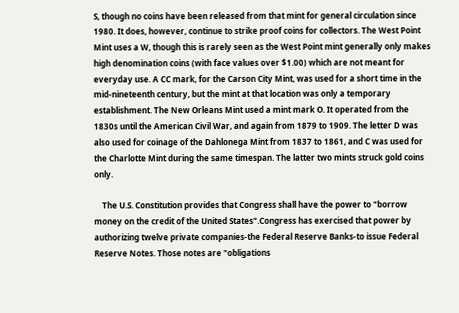S, though no coins have been released from that mint for general circulation since 1980. It does, however, continue to strike proof coins for collectors. The West Point Mint uses a W, though this is rarely seen as the West Point mint generally only makes high denomination coins (with face values over $1.00) which are not meant for everyday use. A CC mark, for the Carson City Mint, was used for a short time in the mid-nineteenth century, but the mint at that location was only a temporary establishment. The New Orleans Mint used a mint mark O. It operated from the 1830s until the American Civil War, and again from 1879 to 1909. The letter D was also used for coinage of the Dahlonega Mint from 1837 to 1861, and C was used for the Charlotte Mint during the same timespan. The latter two mints struck gold coins only.

    The U.S. Constitution provides that Congress shall have the power to "borrow money on the credit of the United States".Congress has exercised that power by authorizing twelve private companies-the Federal Reserve Banks-to issue Federal Reserve Notes. Those notes are "obligations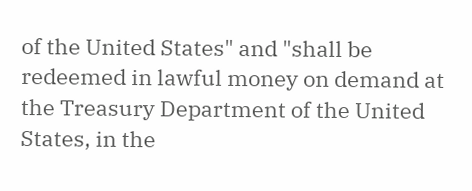of the United States" and "shall be redeemed in lawful money on demand at the Treasury Department of the United States, in the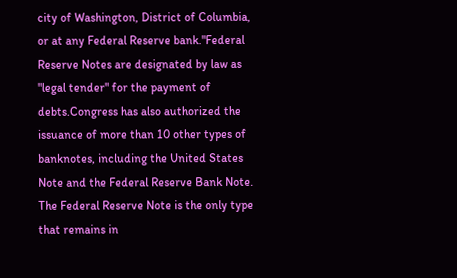city of Washington, District of Columbia, or at any Federal Reserve bank."Federal Reserve Notes are designated by law as "legal tender" for the payment of debts.Congress has also authorized the issuance of more than 10 other types of banknotes, including the United States Note and the Federal Reserve Bank Note. The Federal Reserve Note is the only type that remains in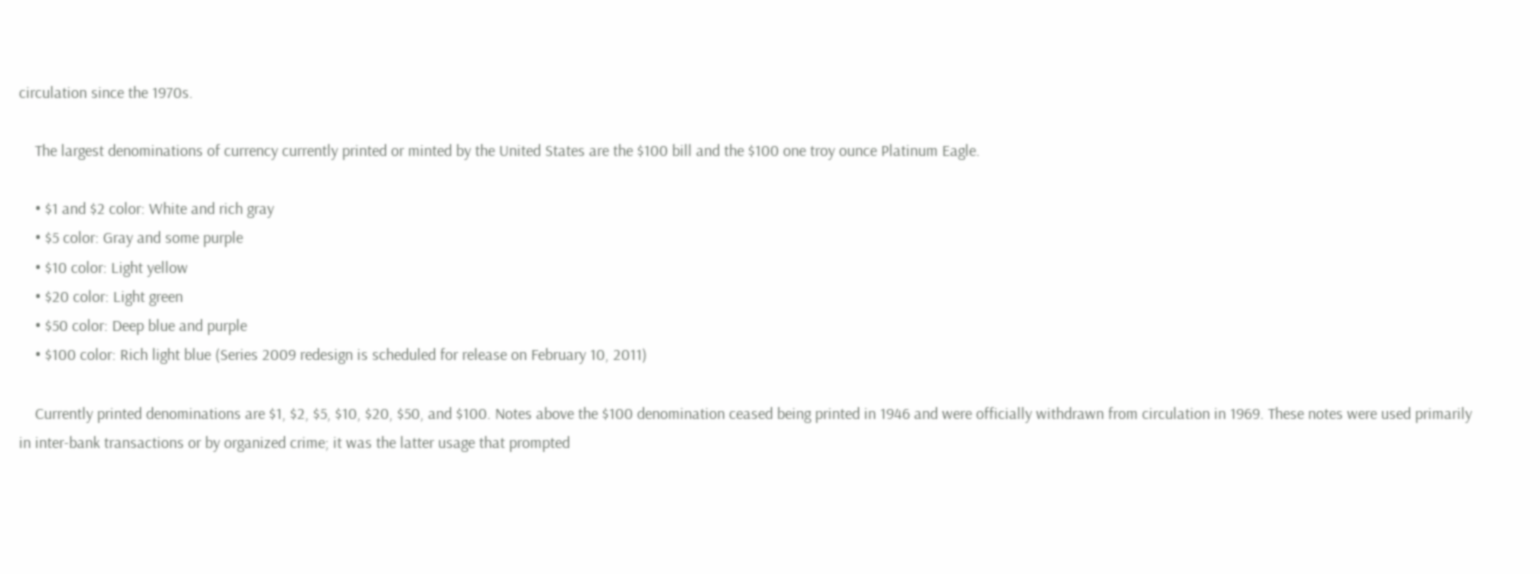circulation since the 1970s.

    The largest denominations of currency currently printed or minted by the United States are the $100 bill and the $100 one troy ounce Platinum Eagle.

    • $1 and $2 color: White and rich gray
    • $5 color: Gray and some purple
    • $10 color: Light yellow
    • $20 color: Light green
    • $50 color: Deep blue and purple
    • $100 color: Rich light blue (Series 2009 redesign is scheduled for release on February 10, 2011)

    Currently printed denominations are $1, $2, $5, $10, $20, $50, and $100. Notes above the $100 denomination ceased being printed in 1946 and were officially withdrawn from circulation in 1969. These notes were used primarily in inter-bank transactions or by organized crime; it was the latter usage that prompted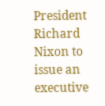President Richard Nixon to issue an executive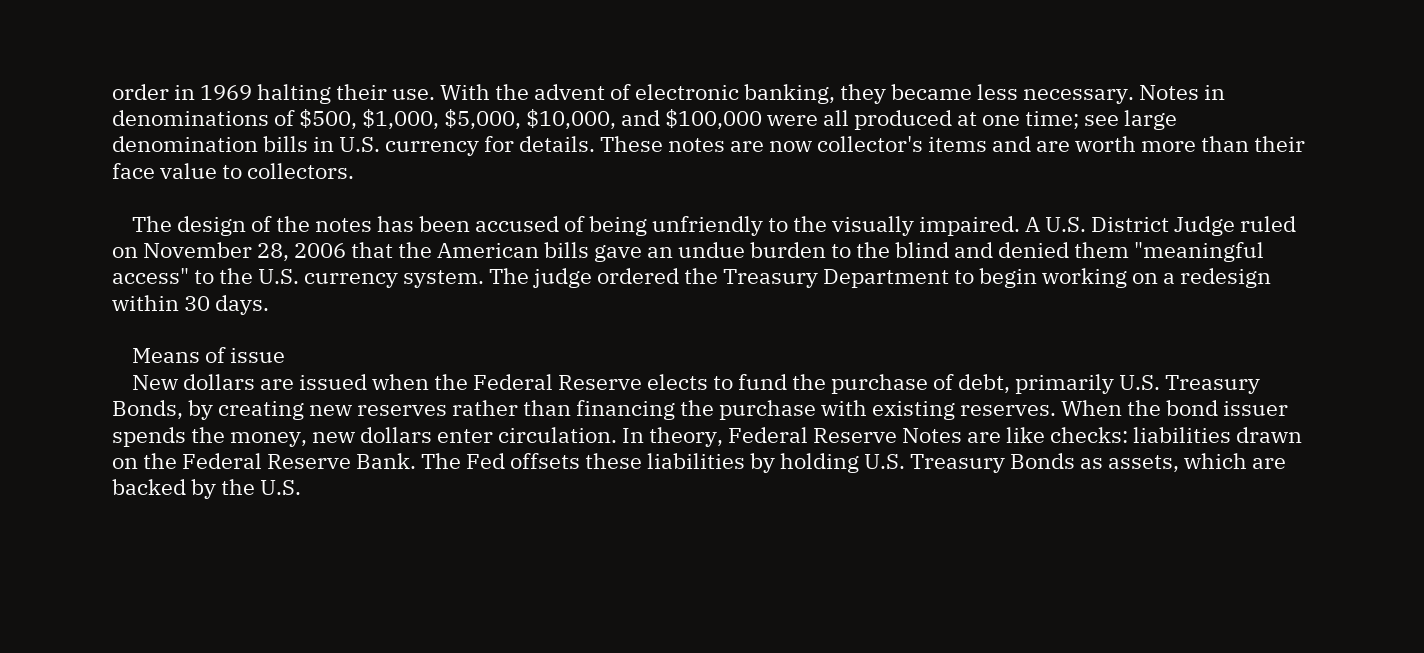order in 1969 halting their use. With the advent of electronic banking, they became less necessary. Notes in denominations of $500, $1,000, $5,000, $10,000, and $100,000 were all produced at one time; see large denomination bills in U.S. currency for details. These notes are now collector's items and are worth more than their face value to collectors.

    The design of the notes has been accused of being unfriendly to the visually impaired. A U.S. District Judge ruled on November 28, 2006 that the American bills gave an undue burden to the blind and denied them "meaningful access" to the U.S. currency system. The judge ordered the Treasury Department to begin working on a redesign within 30 days.

    Means of issue
    New dollars are issued when the Federal Reserve elects to fund the purchase of debt, primarily U.S. Treasury Bonds, by creating new reserves rather than financing the purchase with existing reserves. When the bond issuer spends the money, new dollars enter circulation. In theory, Federal Reserve Notes are like checks: liabilities drawn on the Federal Reserve Bank. The Fed offsets these liabilities by holding U.S. Treasury Bonds as assets, which are backed by the U.S.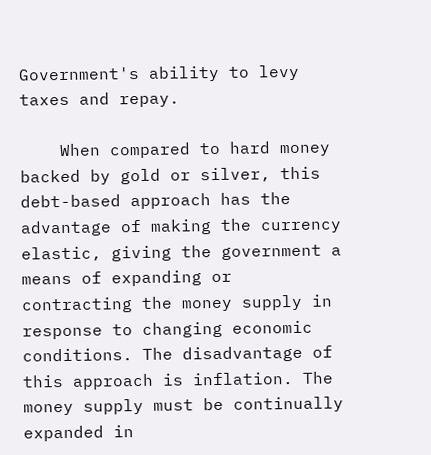Government's ability to levy taxes and repay.

    When compared to hard money backed by gold or silver, this debt-based approach has the advantage of making the currency elastic, giving the government a means of expanding or contracting the money supply in response to changing economic conditions. The disadvantage of this approach is inflation. The money supply must be continually expanded in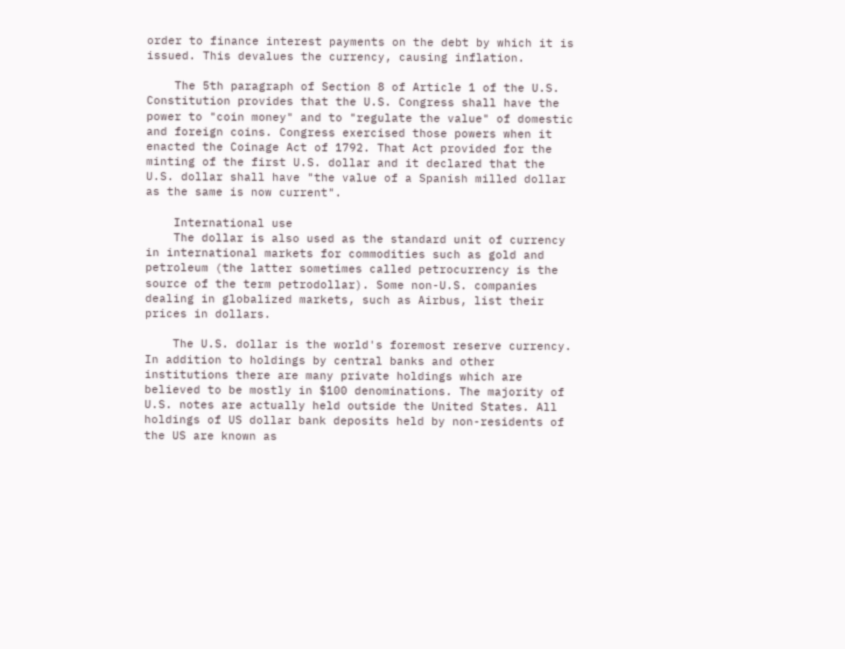order to finance interest payments on the debt by which it is issued. This devalues the currency, causing inflation.

    The 5th paragraph of Section 8 of Article 1 of the U.S. Constitution provides that the U.S. Congress shall have the power to "coin money" and to "regulate the value" of domestic and foreign coins. Congress exercised those powers when it enacted the Coinage Act of 1792. That Act provided for the minting of the first U.S. dollar and it declared that the U.S. dollar shall have "the value of a Spanish milled dollar as the same is now current".

    International use
    The dollar is also used as the standard unit of currency in international markets for commodities such as gold and petroleum (the latter sometimes called petrocurrency is the source of the term petrodollar). Some non-U.S. companies dealing in globalized markets, such as Airbus, list their prices in dollars.

    The U.S. dollar is the world's foremost reserve currency. In addition to holdings by central banks and other institutions there are many private holdings which are believed to be mostly in $100 denominations. The majority of U.S. notes are actually held outside the United States. All holdings of US dollar bank deposits held by non-residents of the US are known as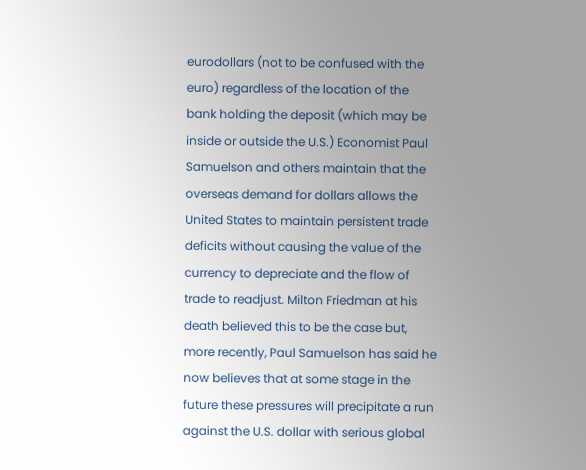eurodollars (not to be confused with the euro) regardless of the location of the bank holding the deposit (which may be inside or outside the U.S.) Economist Paul Samuelson and others maintain that the overseas demand for dollars allows the United States to maintain persistent trade deficits without causing the value of the currency to depreciate and the flow of trade to readjust. Milton Friedman at his death believed this to be the case but, more recently, Paul Samuelson has said he now believes that at some stage in the future these pressures will precipitate a run against the U.S. dollar with serious global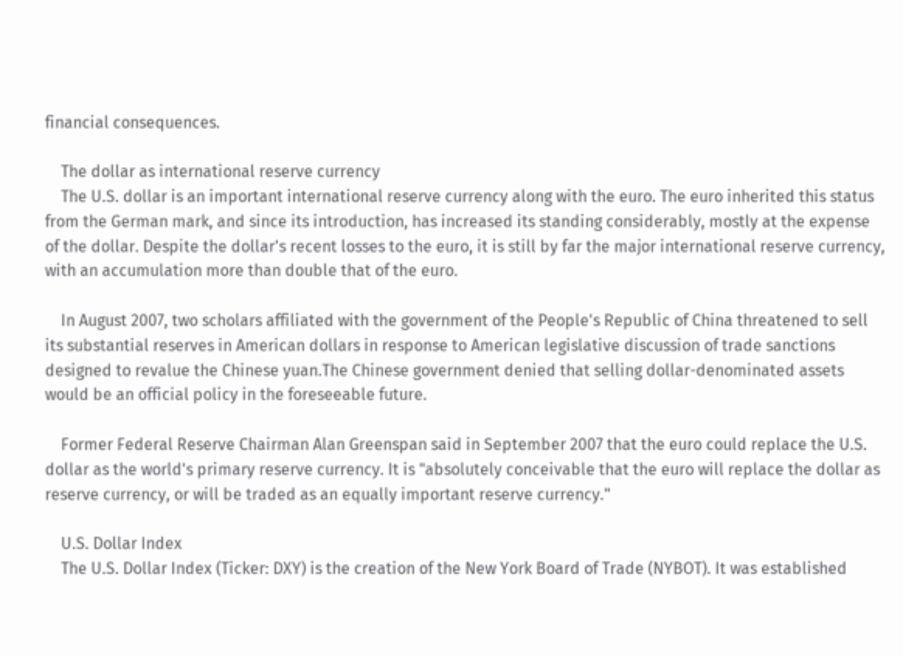financial consequences.

    The dollar as international reserve currency
    The U.S. dollar is an important international reserve currency along with the euro. The euro inherited this status from the German mark, and since its introduction, has increased its standing considerably, mostly at the expense of the dollar. Despite the dollar's recent losses to the euro, it is still by far the major international reserve currency, with an accumulation more than double that of the euro.

    In August 2007, two scholars affiliated with the government of the People's Republic of China threatened to sell its substantial reserves in American dollars in response to American legislative discussion of trade sanctions designed to revalue the Chinese yuan.The Chinese government denied that selling dollar-denominated assets would be an official policy in the foreseeable future.

    Former Federal Reserve Chairman Alan Greenspan said in September 2007 that the euro could replace the U.S. dollar as the world's primary reserve currency. It is "absolutely conceivable that the euro will replace the dollar as reserve currency, or will be traded as an equally important reserve currency."

    U.S. Dollar Index
    The U.S. Dollar Index (Ticker: DXY) is the creation of the New York Board of Trade (NYBOT). It was established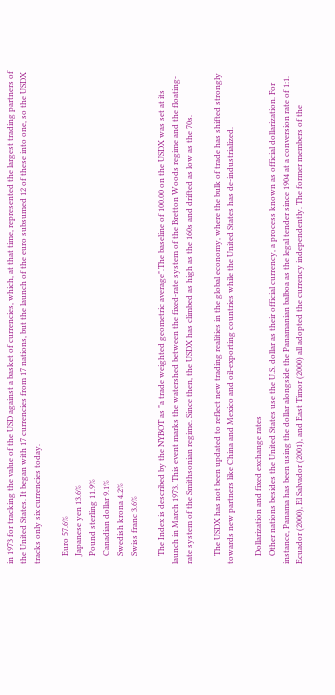in 1973 for tracking the value of the USD against a basket of currencies, which, at that time, represented the largest trading partners of the United States. It began with 17 currencies from 17 nations, but the launch of the euro subsumed 12 of these into one, so the USDX tracks only six currencies today.

    Euro 57.6%
    Japanese yen 13.6%
    Pound sterling 11.9%
    Canadian dollar 9.1%
    Swedish krona 4.2%
    Swiss franc 3.6%

    The Index is described by the NYBOT as "a trade weighted geometric average".The baseline of 100.00 on the USDX was set at its launch in March 1973. This event marks the watershed between the fixed-rate system of the Bretton Woods regime and the floating-rate system of the Smithsonian regime. Since then, the USDX has climbed as high as the 160s and drifted as low as the 70s.

    The USDX has not been updated to reflect new trading realities in the global economy, where the bulk of trade has shifted strongly towards new partners like China and Mexico and oil-exporting countries while the United States has de-industrialized.

    Dollarization and fixed exchange rates
    Other nations besides the United States use the U.S. dollar as their official currency, a process known as official dollarization. For instance, Panama has been using the dollar alongside the Panamanian balboa as the legal tender since 1904 at a conversion rate of 1:1. Ecuador (2000), El Salvador (2001), and East Timor (2000) all adopted the currency independently. The former members of the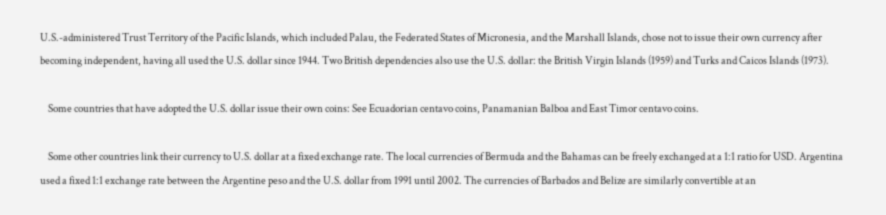U.S.-administered Trust Territory of the Pacific Islands, which included Palau, the Federated States of Micronesia, and the Marshall Islands, chose not to issue their own currency after becoming independent, having all used the U.S. dollar since 1944. Two British dependencies also use the U.S. dollar: the British Virgin Islands (1959) and Turks and Caicos Islands (1973).

    Some countries that have adopted the U.S. dollar issue their own coins: See Ecuadorian centavo coins, Panamanian Balboa and East Timor centavo coins.

    Some other countries link their currency to U.S. dollar at a fixed exchange rate. The local currencies of Bermuda and the Bahamas can be freely exchanged at a 1:1 ratio for USD. Argentina used a fixed 1:1 exchange rate between the Argentine peso and the U.S. dollar from 1991 until 2002. The currencies of Barbados and Belize are similarly convertible at an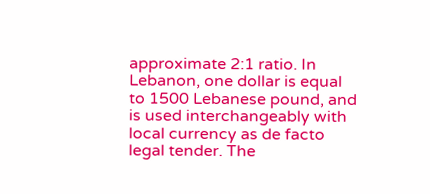approximate 2:1 ratio. In Lebanon, one dollar is equal to 1500 Lebanese pound, and is used interchangeably with local currency as de facto legal tender. The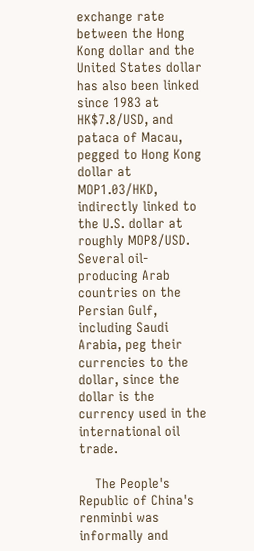exchange rate between the Hong Kong dollar and the United States dollar has also been linked since 1983 at HK$7.8/USD, and pataca of Macau, pegged to Hong Kong dollar at MOP1.03/HKD, indirectly linked to the U.S. dollar at roughly MOP8/USD. Several oil-producing Arab countries on the Persian Gulf, including Saudi Arabia, peg their currencies to the dollar, since the dollar is the currency used in the international oil trade.

    The People's Republic of China's renminbi was informally and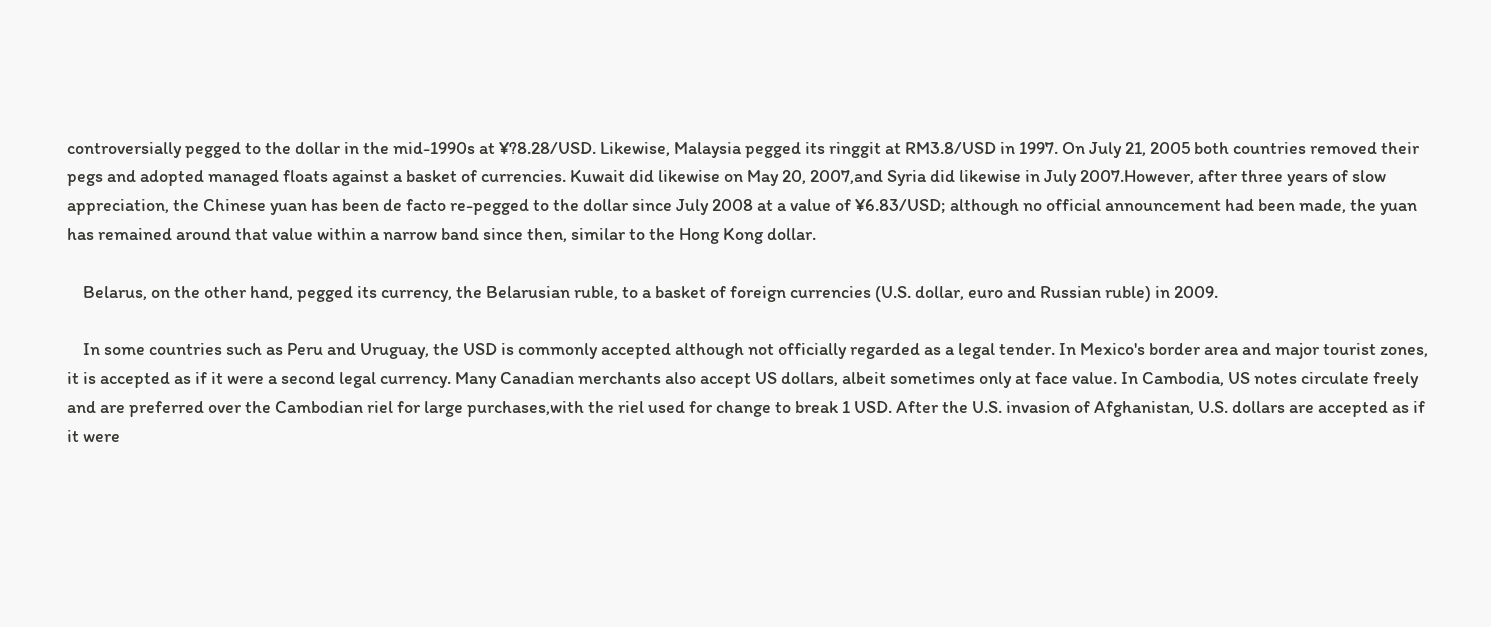controversially pegged to the dollar in the mid-1990s at ¥?8.28/USD. Likewise, Malaysia pegged its ringgit at RM3.8/USD in 1997. On July 21, 2005 both countries removed their pegs and adopted managed floats against a basket of currencies. Kuwait did likewise on May 20, 2007,and Syria did likewise in July 2007.However, after three years of slow appreciation, the Chinese yuan has been de facto re-pegged to the dollar since July 2008 at a value of ¥6.83/USD; although no official announcement had been made, the yuan has remained around that value within a narrow band since then, similar to the Hong Kong dollar.

    Belarus, on the other hand, pegged its currency, the Belarusian ruble, to a basket of foreign currencies (U.S. dollar, euro and Russian ruble) in 2009.

    In some countries such as Peru and Uruguay, the USD is commonly accepted although not officially regarded as a legal tender. In Mexico's border area and major tourist zones, it is accepted as if it were a second legal currency. Many Canadian merchants also accept US dollars, albeit sometimes only at face value. In Cambodia, US notes circulate freely and are preferred over the Cambodian riel for large purchases,with the riel used for change to break 1 USD. After the U.S. invasion of Afghanistan, U.S. dollars are accepted as if it were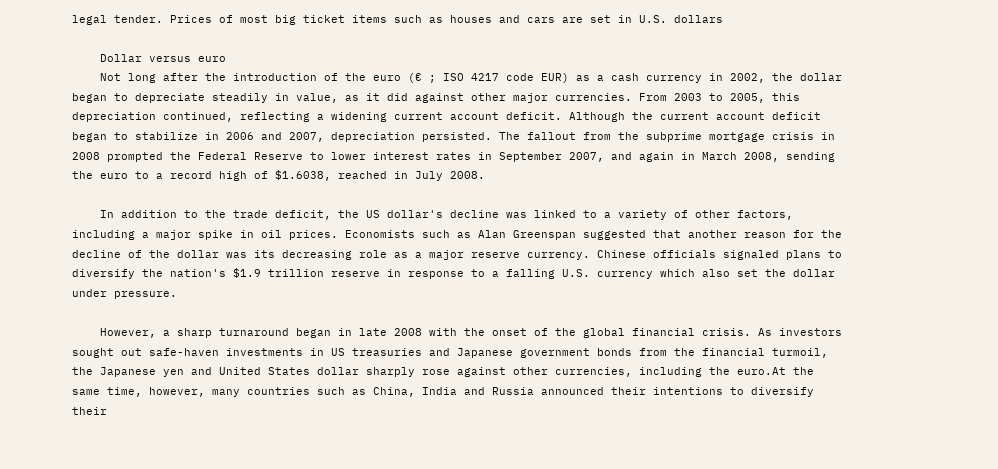legal tender. Prices of most big ticket items such as houses and cars are set in U.S. dollars

    Dollar versus euro
    Not long after the introduction of the euro (€ ; ISO 4217 code EUR) as a cash currency in 2002, the dollar began to depreciate steadily in value, as it did against other major currencies. From 2003 to 2005, this depreciation continued, reflecting a widening current account deficit. Although the current account deficit began to stabilize in 2006 and 2007, depreciation persisted. The fallout from the subprime mortgage crisis in 2008 prompted the Federal Reserve to lower interest rates in September 2007, and again in March 2008, sending the euro to a record high of $1.6038, reached in July 2008.

    In addition to the trade deficit, the US dollar's decline was linked to a variety of other factors, including a major spike in oil prices. Economists such as Alan Greenspan suggested that another reason for the decline of the dollar was its decreasing role as a major reserve currency. Chinese officials signaled plans to diversify the nation's $1.9 trillion reserve in response to a falling U.S. currency which also set the dollar under pressure.

    However, a sharp turnaround began in late 2008 with the onset of the global financial crisis. As investors sought out safe-haven investments in US treasuries and Japanese government bonds from the financial turmoil, the Japanese yen and United States dollar sharply rose against other currencies, including the euro.At the same time, however, many countries such as China, India and Russia announced their intentions to diversify their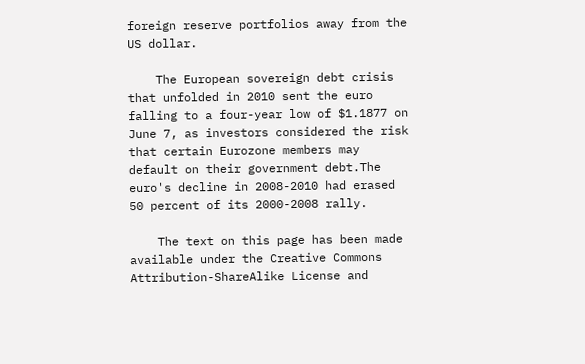foreign reserve portfolios away from the US dollar.

    The European sovereign debt crisis that unfolded in 2010 sent the euro falling to a four-year low of $1.1877 on June 7, as investors considered the risk that certain Eurozone members may default on their government debt.The euro's decline in 2008-2010 had erased 50 percent of its 2000-2008 rally.

    The text on this page has been made available under the Creative Commons Attribution-ShareAlike License and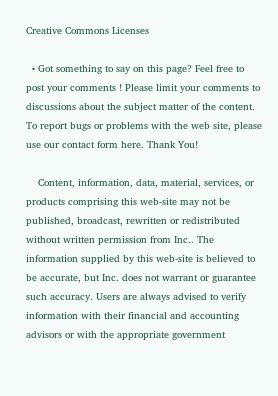Creative Commons Licenses

  • Got something to say on this page? Feel free to post your comments ! Please limit your comments to discussions about the subject matter of the content. To report bugs or problems with the web site, please use our contact form here. Thank You!

    Content, information, data, material, services, or products comprising this web-site may not be published, broadcast, rewritten or redistributed without written permission from Inc.. The information supplied by this web-site is believed to be accurate, but Inc. does not warrant or guarantee such accuracy. Users are always advised to verify information with their financial and accounting advisors or with the appropriate government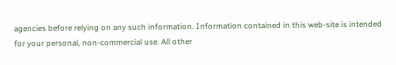agencies before relying on any such information. Information contained in this web-site is intended for your personal, non-commercial use. All other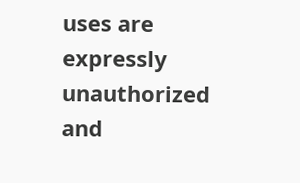uses are expressly unauthorized and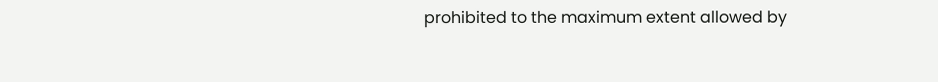prohibited to the maximum extent allowed by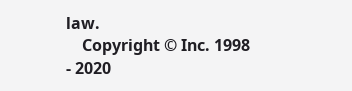law.
    Copyright © Inc. 1998 - 2020